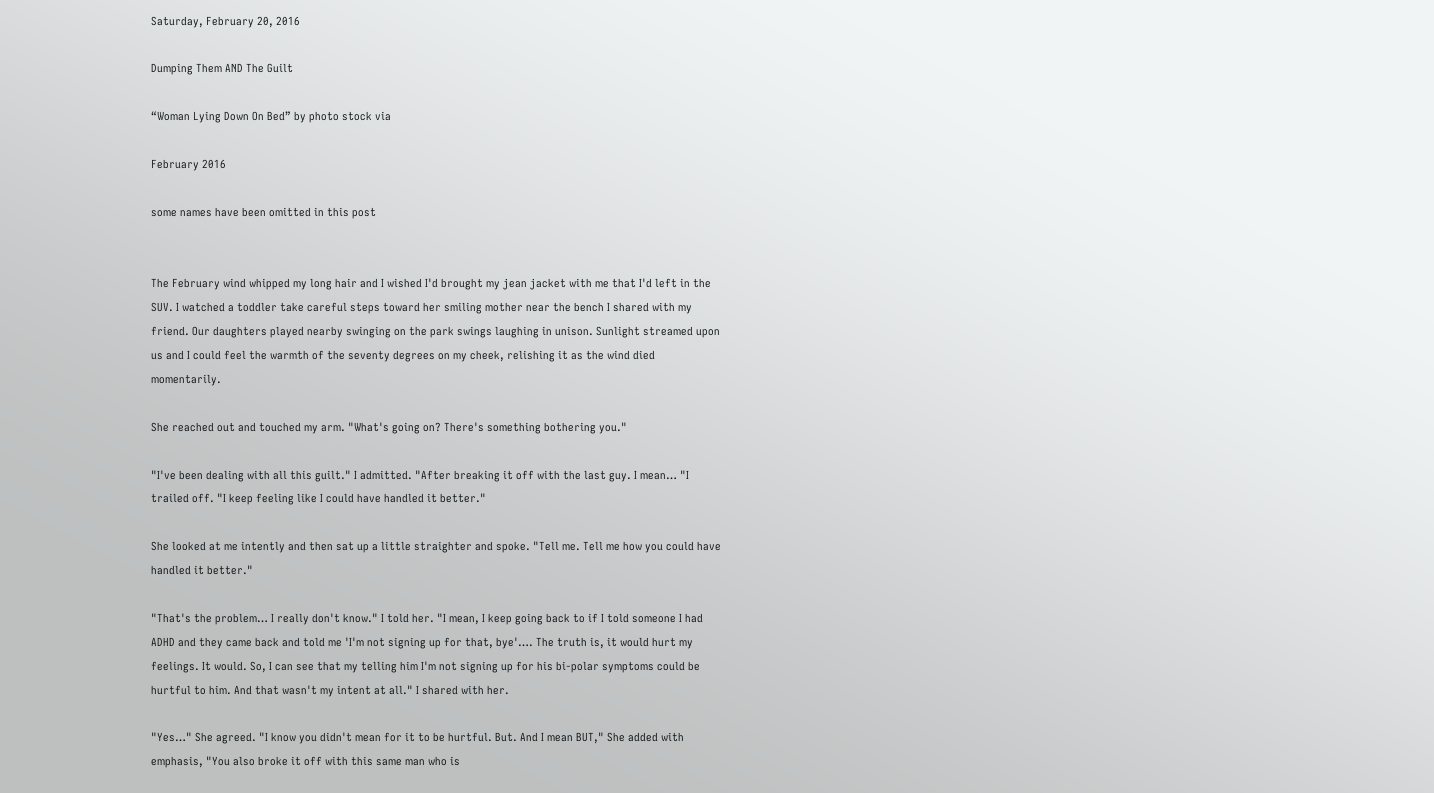Saturday, February 20, 2016

Dumping Them AND The Guilt

“Woman Lying Down On Bed” by photo stock via

February 2016

some names have been omitted in this post


The February wind whipped my long hair and I wished I'd brought my jean jacket with me that I'd left in the SUV. I watched a toddler take careful steps toward her smiling mother near the bench I shared with my friend. Our daughters played nearby swinging on the park swings laughing in unison. Sunlight streamed upon us and I could feel the warmth of the seventy degrees on my cheek, relishing it as the wind died momentarily.

She reached out and touched my arm. "What's going on? There's something bothering you."

"I've been dealing with all this guilt." I admitted. "After breaking it off with the last guy. I mean… "I trailed off. "I keep feeling like I could have handled it better."

She looked at me intently and then sat up a little straighter and spoke. "Tell me. Tell me how you could have handled it better."

"That's the problem… I really don't know." I told her. "I mean, I keep going back to if I told someone I had ADHD and they came back and told me 'I'm not signing up for that, bye'…. The truth is, it would hurt my feelings. It would. So, I can see that my telling him I'm not signing up for his bi-polar symptoms could be hurtful to him. And that wasn't my intent at all." I shared with her.

"Yes…" She agreed. "I know you didn't mean for it to be hurtful. But. And I mean BUT," She added with emphasis, "You also broke it off with this same man who is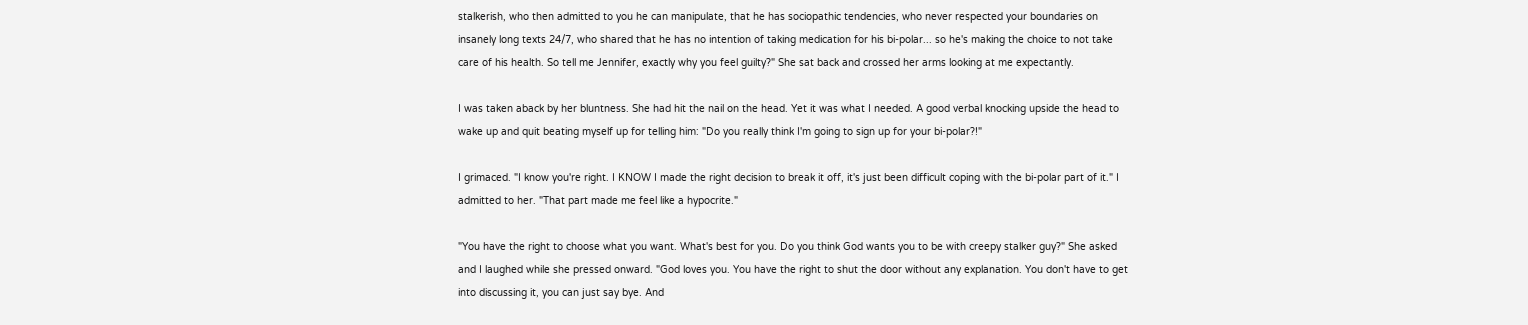stalkerish, who then admitted to you he can manipulate, that he has sociopathic tendencies, who never respected your boundaries on insanely long texts 24/7, who shared that he has no intention of taking medication for his bi-polar... so he's making the choice to not take care of his health. So tell me Jennifer, exactly why you feel guilty?" She sat back and crossed her arms looking at me expectantly.

I was taken aback by her bluntness. She had hit the nail on the head. Yet it was what I needed. A good verbal knocking upside the head to wake up and quit beating myself up for telling him: "Do you really think I'm going to sign up for your bi-polar?!"

I grimaced. "I know you're right. I KNOW I made the right decision to break it off, it's just been difficult coping with the bi-polar part of it." I admitted to her. "That part made me feel like a hypocrite."

"You have the right to choose what you want. What's best for you. Do you think God wants you to be with creepy stalker guy?" She asked and I laughed while she pressed onward. "God loves you. You have the right to shut the door without any explanation. You don't have to get into discussing it, you can just say bye. And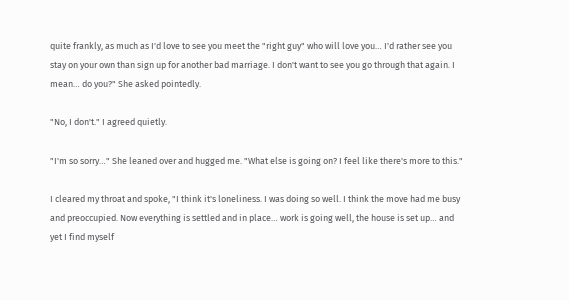quite frankly, as much as I'd love to see you meet the "right guy" who will love you… I'd rather see you stay on your own than sign up for another bad marriage. I don't want to see you go through that again. I mean… do you?" She asked pointedly.

"No, I don't." I agreed quietly.

"I'm so sorry…" She leaned over and hugged me. "What else is going on? I feel like there's more to this."

I cleared my throat and spoke, "I think it's loneliness. I was doing so well. I think the move had me busy and preoccupied. Now everything is settled and in place… work is going well, the house is set up… and yet I find myself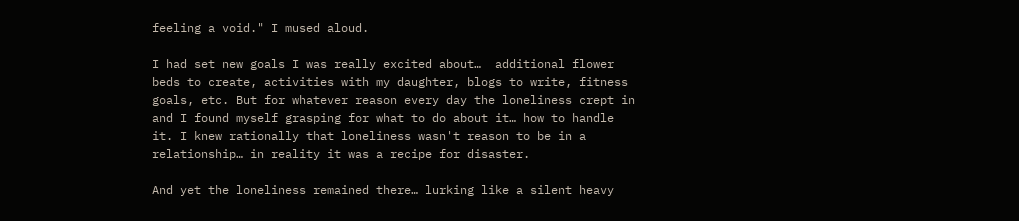feeling a void." I mused aloud.

I had set new goals I was really excited about…  additional flower beds to create, activities with my daughter, blogs to write, fitness goals, etc. But for whatever reason every day the loneliness crept in and I found myself grasping for what to do about it… how to handle it. I knew rationally that loneliness wasn't reason to be in a relationship… in reality it was a recipe for disaster.

And yet the loneliness remained there… lurking like a silent heavy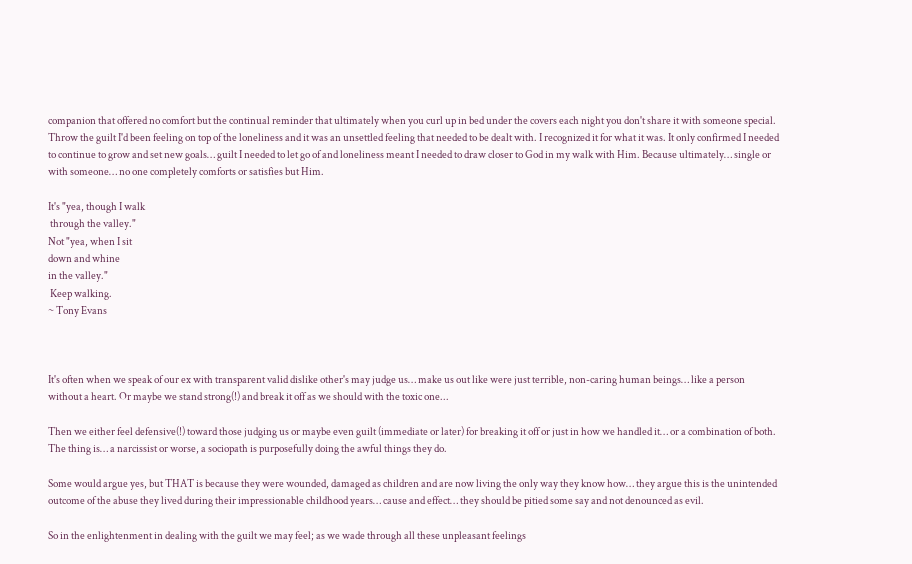companion that offered no comfort but the continual reminder that ultimately when you curl up in bed under the covers each night you don't share it with someone special. Throw the guilt I'd been feeling on top of the loneliness and it was an unsettled feeling that needed to be dealt with. I recognized it for what it was. It only confirmed I needed to continue to grow and set new goals… guilt I needed to let go of and loneliness meant I needed to draw closer to God in my walk with Him. Because ultimately… single or with someone… no one completely comforts or satisfies but Him.

It's "yea, though I walk
 through the valley."
Not "yea, when I sit
down and whine
in the valley."
 Keep walking.
~ Tony Evans



It's often when we speak of our ex with transparent valid dislike other's may judge us… make us out like were just terrible, non-caring human beings… like a person without a heart. Or maybe we stand strong(!) and break it off as we should with the toxic one...

Then we either feel defensive(!) toward those judging us or maybe even guilt (immediate or later) for breaking it off or just in how we handled it… or a combination of both. The thing is… a narcissist or worse, a sociopath is purposefully doing the awful things they do.

Some would argue yes, but THAT is because they were wounded, damaged as children and are now living the only way they know how… they argue this is the unintended outcome of the abuse they lived during their impressionable childhood years… cause and effect… they should be pitied some say and not denounced as evil.

So in the enlightenment in dealing with the guilt we may feel; as we wade through all these unpleasant feelings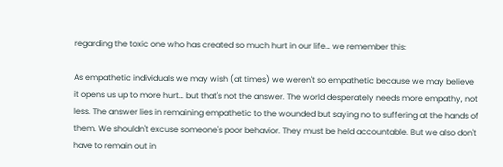regarding the toxic one who has created so much hurt in our life… we remember this:

As empathetic individuals we may wish (at times) we weren't so empathetic because we may believe it opens us up to more hurt… but that's not the answer. The world desperately needs more empathy, not less. The answer lies in remaining empathetic to the wounded but saying no to suffering at the hands of them. We shouldn't excuse someone's poor behavior. They must be held accountable. But we also don't have to remain out in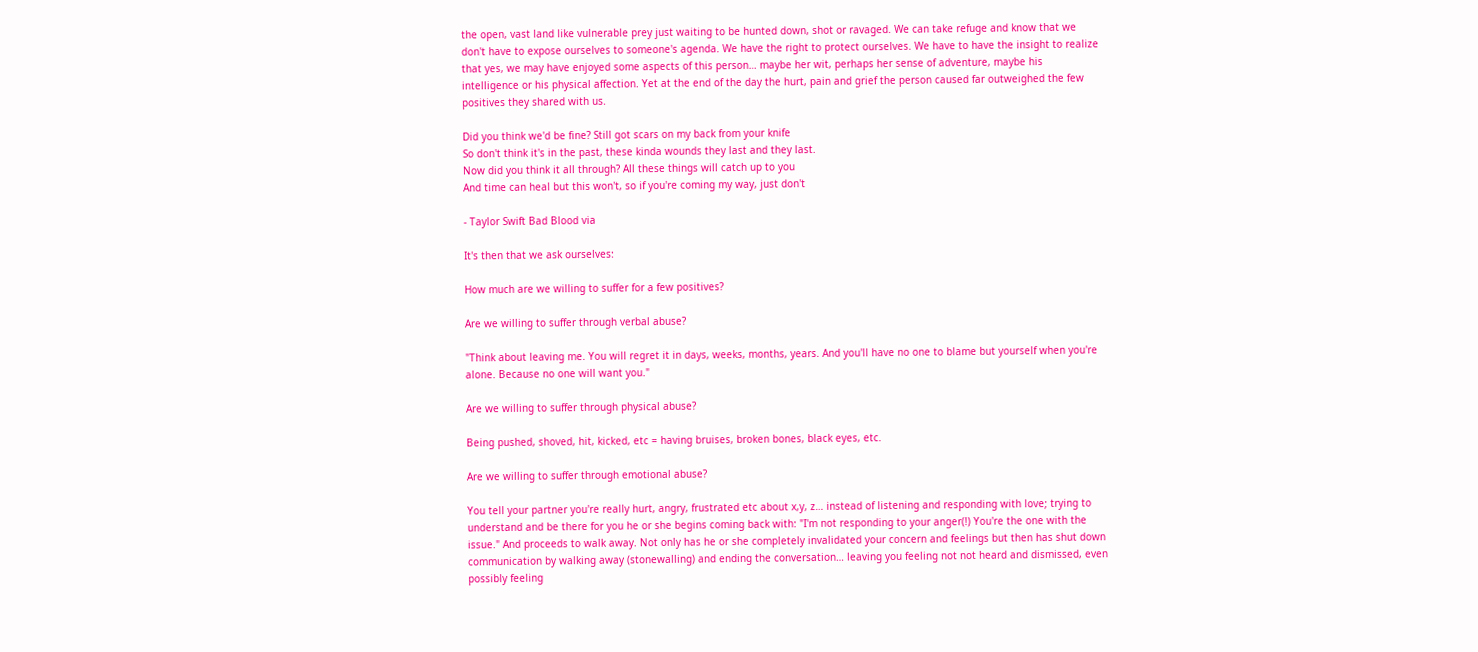the open, vast land like vulnerable prey just waiting to be hunted down, shot or ravaged. We can take refuge and know that we don't have to expose ourselves to someone's agenda. We have the right to protect ourselves. We have to have the insight to realize that yes, we may have enjoyed some aspects of this person… maybe her wit, perhaps her sense of adventure, maybe his intelligence or his physical affection. Yet at the end of the day the hurt, pain and grief the person caused far outweighed the few positives they shared with us.

Did you think we'd be fine? Still got scars on my back from your knife
So don't think it's in the past, these kinda wounds they last and they last.
Now did you think it all through? All these things will catch up to you
And time can heal but this won't, so if you're coming my way, just don't

- Taylor Swift Bad Blood via

It's then that we ask ourselves:

How much are we willing to suffer for a few positives?

Are we willing to suffer through verbal abuse?

"Think about leaving me. You will regret it in days, weeks, months, years. And you'll have no one to blame but yourself when you're alone. Because no one will want you."

Are we willing to suffer through physical abuse?

Being pushed, shoved, hit, kicked, etc = having bruises, broken bones, black eyes, etc.

Are we willing to suffer through emotional abuse?

You tell your partner you're really hurt, angry, frustrated etc about x,y, z… instead of listening and responding with love; trying to understand and be there for you he or she begins coming back with: "I'm not responding to your anger(!) You're the one with the issue." And proceeds to walk away. Not only has he or she completely invalidated your concern and feelings but then has shut down communication by walking away (stonewalling) and ending the conversation… leaving you feeling not not heard and dismissed, even possibly feeling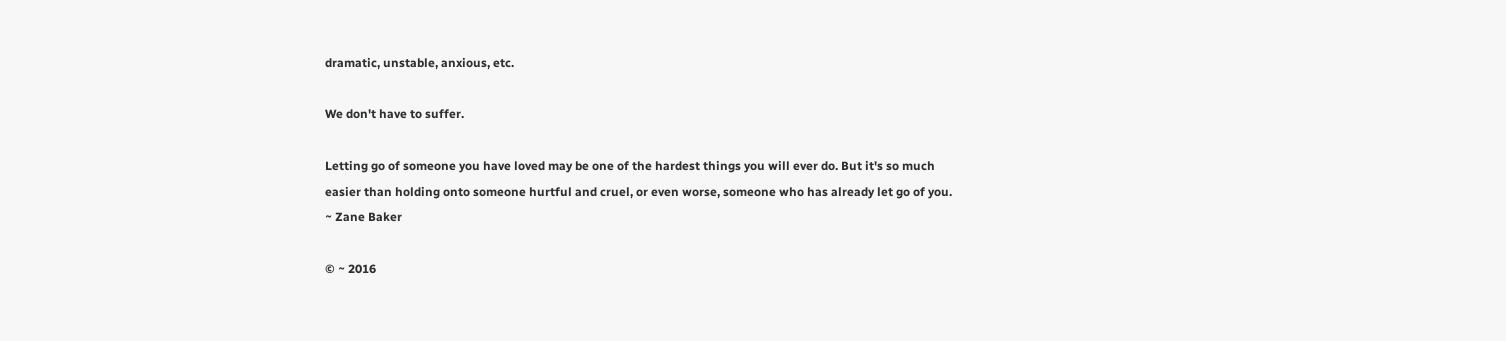dramatic, unstable, anxious, etc.

We don't have to suffer.

Letting go of someone you have loved may be one of the hardest things you will ever do. But it's so much easier than holding onto someone hurtful and cruel, or even worse, someone who has already let go of you. ~ Zane Baker

© ~ 2016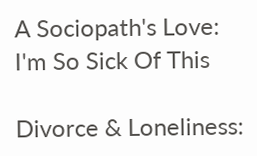A Sociopath's Love: I'm So Sick Of This

Divorce & Loneliness: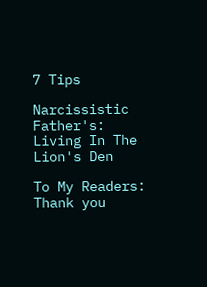7 Tips

Narcissistic Father's: Living In The Lion's Den

To My Readers:
Thank you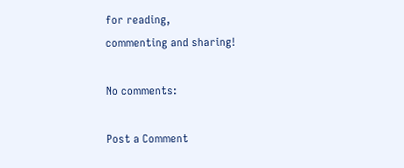for reading,
commenting and sharing!

No comments:

Post a Comment